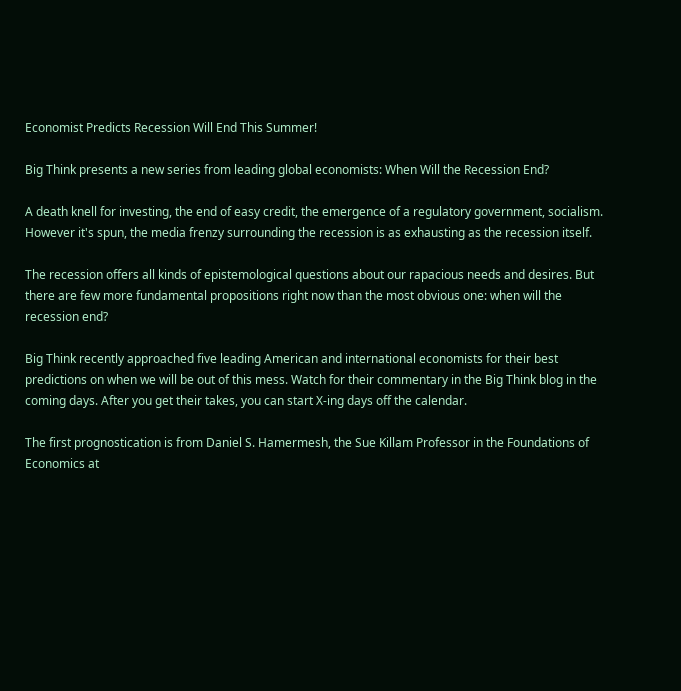Economist Predicts Recession Will End This Summer!

Big Think presents a new series from leading global economists: When Will the Recession End?

A death knell for investing, the end of easy credit, the emergence of a regulatory government, socialism. However it's spun, the media frenzy surrounding the recession is as exhausting as the recession itself.

The recession offers all kinds of epistemological questions about our rapacious needs and desires. But there are few more fundamental propositions right now than the most obvious one: when will the recession end?

Big Think recently approached five leading American and international economists for their best predictions on when we will be out of this mess. Watch for their commentary in the Big Think blog in the coming days. After you get their takes, you can start X-ing days off the calendar.

The first prognostication is from Daniel S. Hamermesh, the Sue Killam Professor in the Foundations of Economics at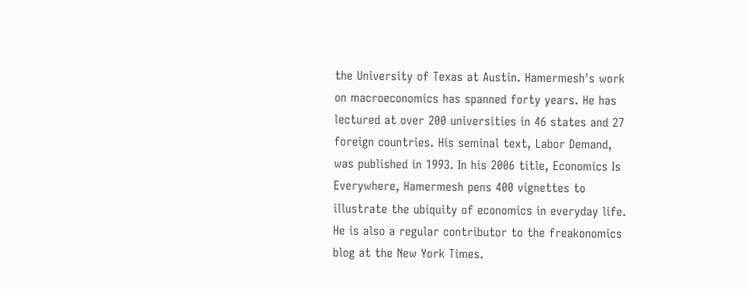the University of Texas at Austin. Hamermesh's work on macroeconomics has spanned forty years. He has lectured at over 200 universities in 46 states and 27 foreign countries. His seminal text, Labor Demand, was published in 1993. In his 2006 title, Economics Is Everywhere, Hamermesh pens 400 vignettes to illustrate the ubiquity of economics in everyday life. He is also a regular contributor to the freakonomics blog at the New York Times.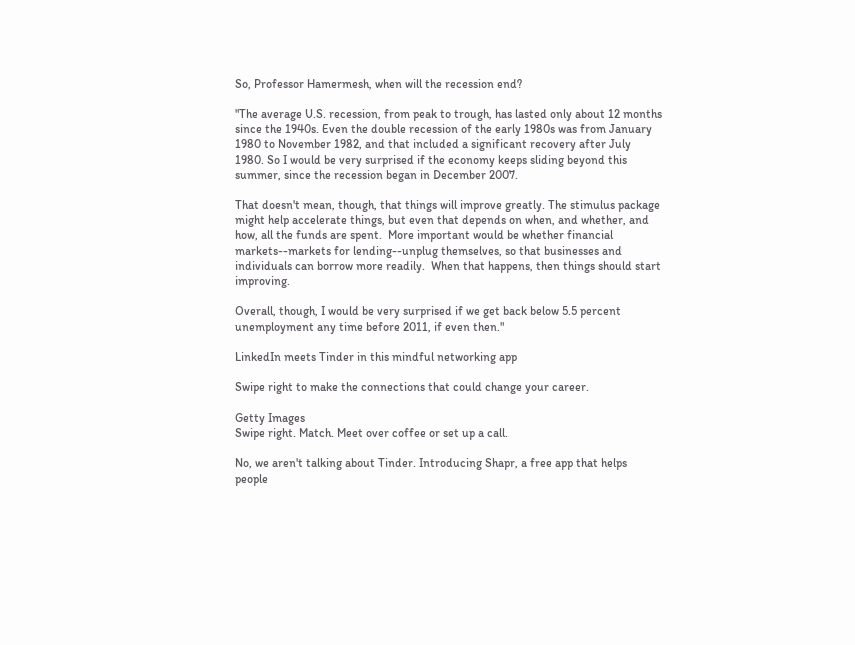So, Professor Hamermesh, when will the recession end?

"The average U.S. recession, from peak to trough, has lasted only about 12 months since the 1940s. Even the double recession of the early 1980s was from January 1980 to November 1982, and that included a significant recovery after July 1980. So I would be very surprised if the economy keeps sliding beyond this summer, since the recession began in December 2007.

That doesn't mean, though, that things will improve greatly. The stimulus package might help accelerate things, but even that depends on when, and whether, and how, all the funds are spent.  More important would be whether financial markets--markets for lending--unplug themselves, so that businesses and individuals can borrow more readily.  When that happens, then things should start improving.

Overall, though, I would be very surprised if we get back below 5.5 percent unemployment any time before 2011, if even then."

LinkedIn meets Tinder in this mindful networking app

Swipe right to make the connections that could change your career.

Getty Images
Swipe right. Match. Meet over coffee or set up a call.

No, we aren't talking about Tinder. Introducing Shapr, a free app that helps people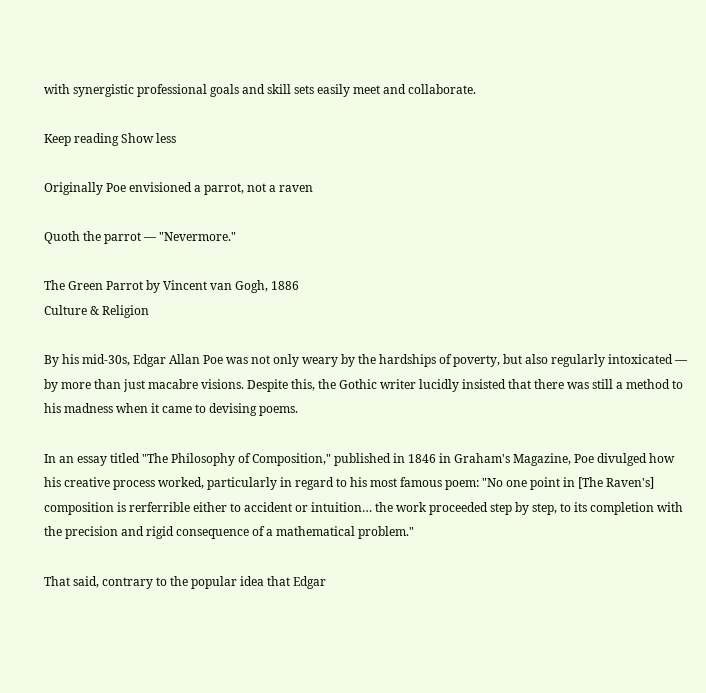with synergistic professional goals and skill sets easily meet and collaborate.

Keep reading Show less

Originally Poe envisioned a parrot, not a raven

Quoth the parrot — "Nevermore."

The Green Parrot by Vincent van Gogh, 1886
Culture & Religion

By his mid-30s, Edgar Allan Poe was not only weary by the hardships of poverty, but also regularly intoxicated — by more than just macabre visions. Despite this, the Gothic writer lucidly insisted that there was still a method to his madness when it came to devising poems.

In an essay titled "The Philosophy of Composition," published in 1846 in Graham's Magazine, Poe divulged how his creative process worked, particularly in regard to his most famous poem: "No one point in [The Raven's] composition is rerferrible either to accident or intuition… the work proceeded step by step, to its completion with the precision and rigid consequence of a mathematical problem."

That said, contrary to the popular idea that Edgar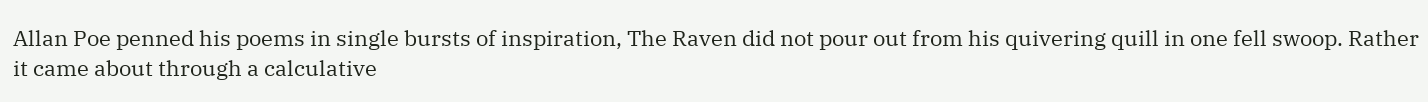Allan Poe penned his poems in single bursts of inspiration, The Raven did not pour out from his quivering quill in one fell swoop. Rather it came about through a calculative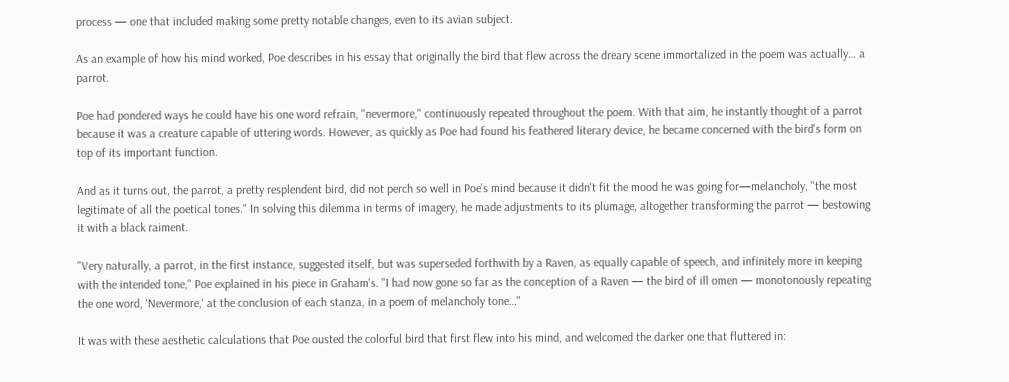process — one that included making some pretty notable changes, even to its avian subject.

As an example of how his mind worked, Poe describes in his essay that originally the bird that flew across the dreary scene immortalized in the poem was actually… a parrot.

Poe had pondered ways he could have his one word refrain, "nevermore," continuously repeated throughout the poem. With that aim, he instantly thought of a parrot because it was a creature capable of uttering words. However, as quickly as Poe had found his feathered literary device, he became concerned with the bird's form on top of its important function.

And as it turns out, the parrot, a pretty resplendent bird, did not perch so well in Poe's mind because it didn't fit the mood he was going for—melancholy, "the most legitimate of all the poetical tones." In solving this dilemma in terms of imagery, he made adjustments to its plumage, altogether transforming the parrot — bestowing it with a black raiment.

"Very naturally, a parrot, in the first instance, suggested itself, but was superseded forthwith by a Raven, as equally capable of speech, and infinitely more in keeping with the intended tone," Poe explained in his piece in Graham's. "I had now gone so far as the conception of a Raven — the bird of ill omen — monotonously repeating the one word, 'Nevermore,' at the conclusion of each stanza, in a poem of melancholy tone…"

It was with these aesthetic calculations that Poe ousted the colorful bird that first flew into his mind, and welcomed the darker one that fluttered in: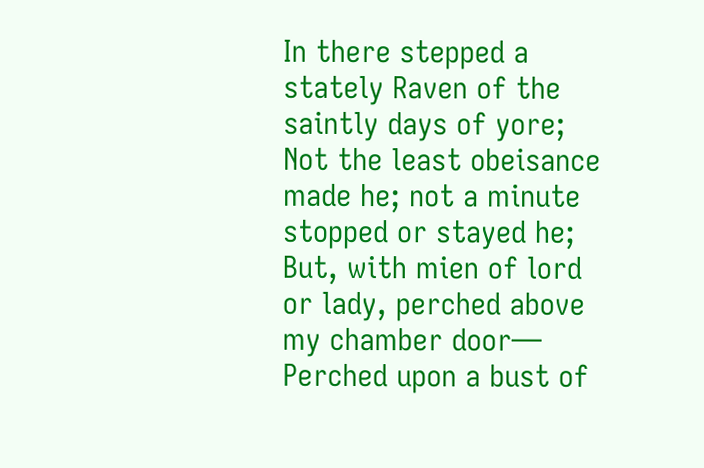In there stepped a stately Raven of the saintly days of yore;
Not the least obeisance made he; not a minute stopped or stayed he;
But, with mien of lord or lady, perched above my chamber door—
Perched upon a bust of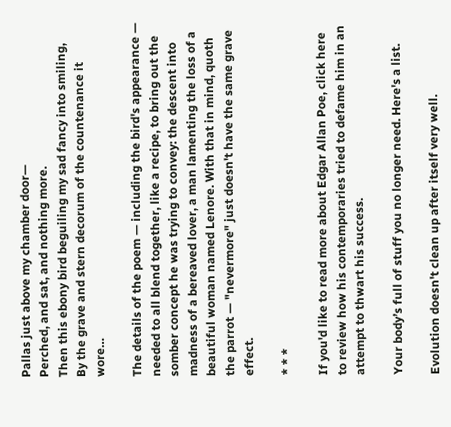Pallas just above my chamber door—
Perched, and sat, and nothing more.
Then this ebony bird beguiling my sad fancy into smiling,
By the grave and stern decorum of the countenance it wore…

The details of the poem — including the bird's appearance — needed to all blend together, like a recipe, to bring out the somber concept he was trying to convey: the descent into madness of a bereaved lover, a man lamenting the loss of a beautiful woman named Lenore. With that in mind, quoth the parrot — "nevermore" just doesn't have the same grave effect.

* * *

If you'd like to read more about Edgar Allan Poe, click here to review how his contemporaries tried to defame him in an attempt to thwart his success.

Your body’s full of stuff you no longer need. Here's a list.

Evolution doesn't clean up after itself very well.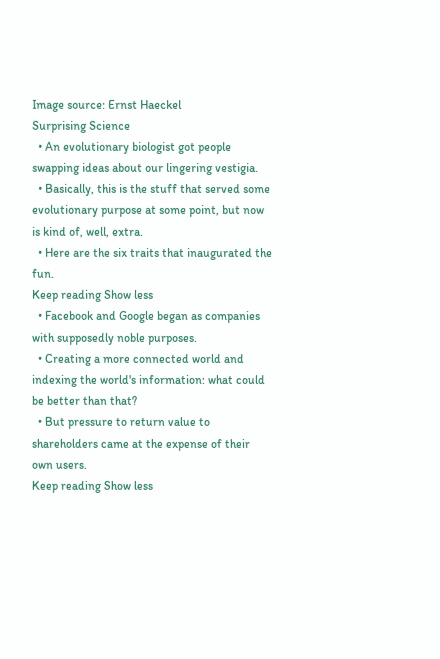Image source: Ernst Haeckel
Surprising Science
  • An evolutionary biologist got people swapping ideas about our lingering vestigia.
  • Basically, this is the stuff that served some evolutionary purpose at some point, but now is kind of, well, extra.
  • Here are the six traits that inaugurated the fun.
Keep reading Show less
  • Facebook and Google began as companies with supposedly noble purposes.
  • Creating a more connected world and indexing the world's information: what could be better than that?
  • But pressure to return value to shareholders came at the expense of their own users.
Keep reading Show less